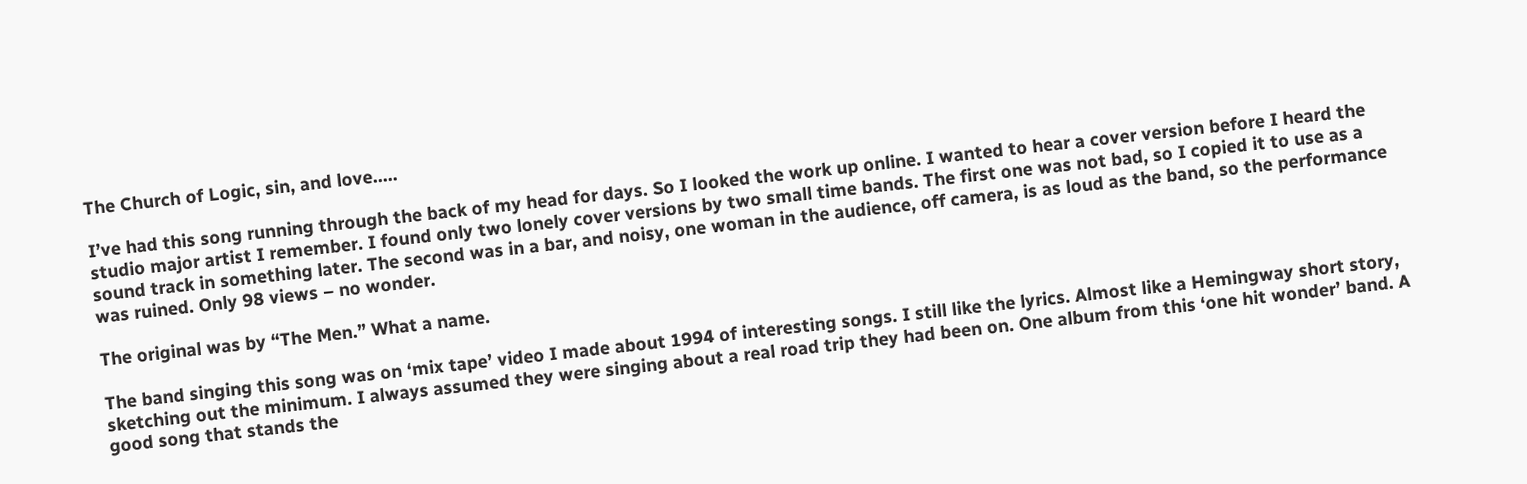The Church of Logic, sin, and love…..

I’ve had this song running through the back of my head for days. So I looked the work up online. I wanted to hear a cover version before I heard the studio major artist I remember. I found only two lonely cover versions by two small time bands. The first one was not bad, so I copied it to use as a sound track in something later. The second was in a bar, and noisy, one woman in the audience, off camera, is as loud as the band, so the performance was ruined. Only 98 views – no wonder.

The original was by “The Men.” What a name.

The band singing this song was on ‘mix tape’ video I made about 1994 of interesting songs. I still like the lyrics. Almost like a Hemingway short story, sketching out the minimum. I always assumed they were singing about a real road trip they had been on. One album from this ‘one hit wonder’ band. A good song that stands the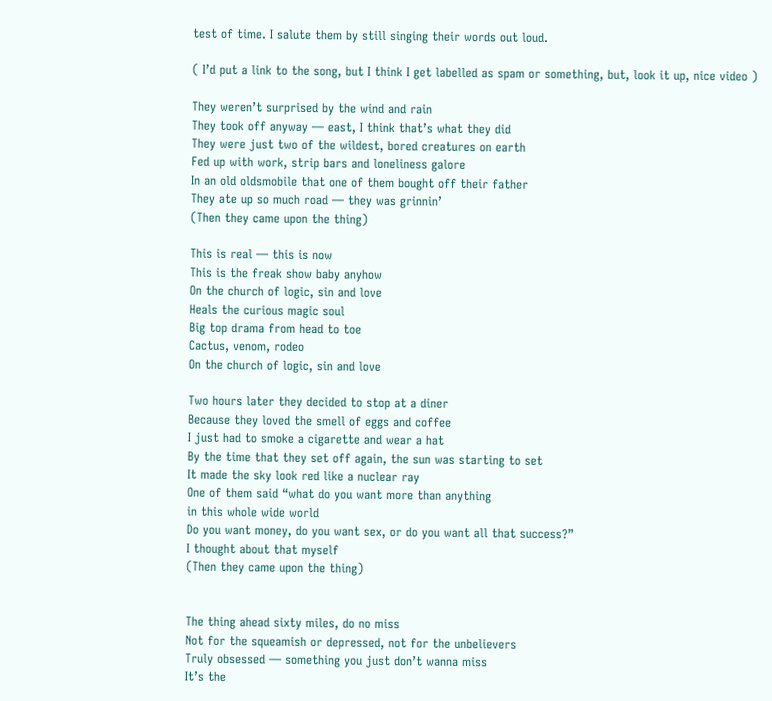test of time. I salute them by still singing their words out loud.

( I’d put a link to the song, but I think I get labelled as spam or something, but, look it up, nice video )

They weren’t surprised by the wind and rain
They took off anyway — east, I think that’s what they did
They were just two of the wildest, bored creatures on earth
Fed up with work, strip bars and loneliness galore
In an old oldsmobile that one of them bought off their father
They ate up so much road — they was grinnin’
(Then they came upon the thing)

This is real — this is now
This is the freak show baby anyhow
On the church of logic, sin and love
Heals the curious magic soul
Big top drama from head to toe
Cactus, venom, rodeo
On the church of logic, sin and love

Two hours later they decided to stop at a diner
Because they loved the smell of eggs and coffee
I just had to smoke a cigarette and wear a hat
By the time that they set off again, the sun was starting to set
It made the sky look red like a nuclear ray
One of them said “what do you want more than anything
in this whole wide world
Do you want money, do you want sex, or do you want all that success?”
I thought about that myself
(Then they came upon the thing)


The thing ahead sixty miles, do no miss
Not for the squeamish or depressed, not for the unbelievers
Truly obsessed — something you just don’t wanna miss
It’s the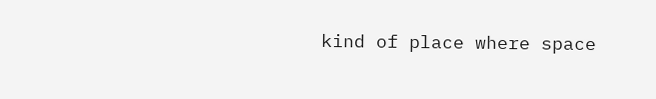kind of place where space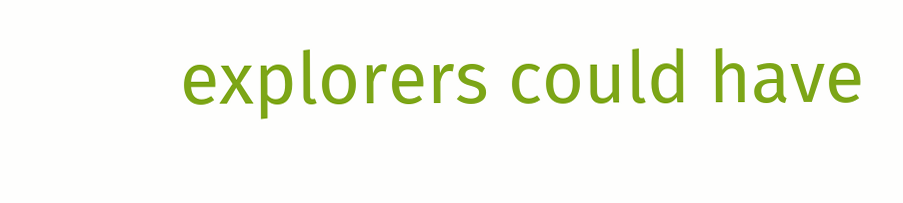explorers could have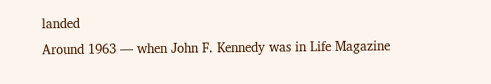landed
Around 1963 — when John F. Kennedy was in Life Magazine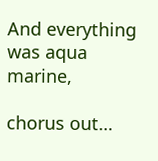And everything was aqua marine,

chorus out…